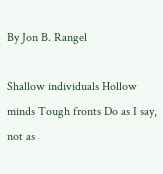By Jon B. Rangel

Shallow individuals Hollow minds Tough fronts Do as I say, not as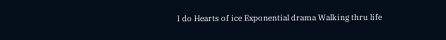I do Hearts of ice Exponential drama Walking thru life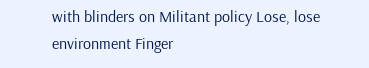with blinders on Militant policy Lose, lose environment Finger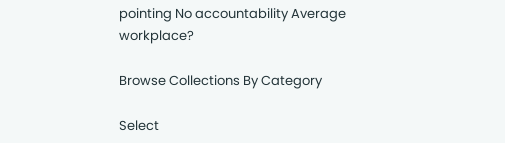pointing No accountability Average workplace?

Browse Collections By Category

Select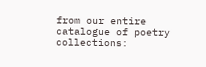from our entire catalogue of poetry collections: